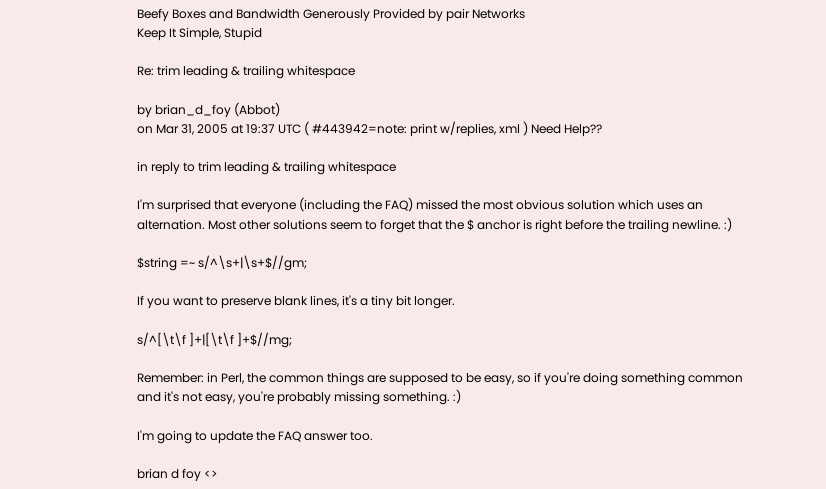Beefy Boxes and Bandwidth Generously Provided by pair Networks
Keep It Simple, Stupid

Re: trim leading & trailing whitespace

by brian_d_foy (Abbot)
on Mar 31, 2005 at 19:37 UTC ( #443942=note: print w/replies, xml ) Need Help??

in reply to trim leading & trailing whitespace

I'm surprised that everyone (including the FAQ) missed the most obvious solution which uses an alternation. Most other solutions seem to forget that the $ anchor is right before the trailing newline. :)

$string =~ s/^\s+|\s+$//gm;

If you want to preserve blank lines, it's a tiny bit longer.

s/^[\t\f ]+|[\t\f ]+$//mg;

Remember: in Perl, the common things are supposed to be easy, so if you're doing something common and it's not easy, you're probably missing something. :)

I'm going to update the FAQ answer too.

brian d foy <>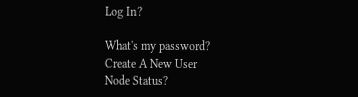Log In?

What's my password?
Create A New User
Node Status?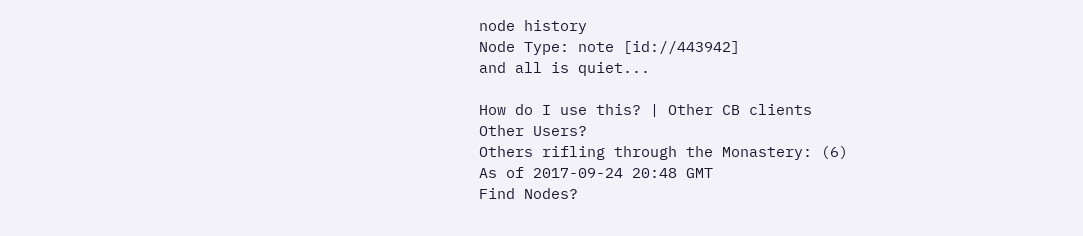node history
Node Type: note [id://443942]
and all is quiet...

How do I use this? | Other CB clients
Other Users?
Others rifling through the Monastery: (6)
As of 2017-09-24 20:48 GMT
Find Nodes?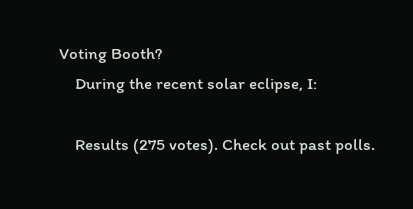Voting Booth?
    During the recent solar eclipse, I:

    Results (275 votes). Check out past polls.